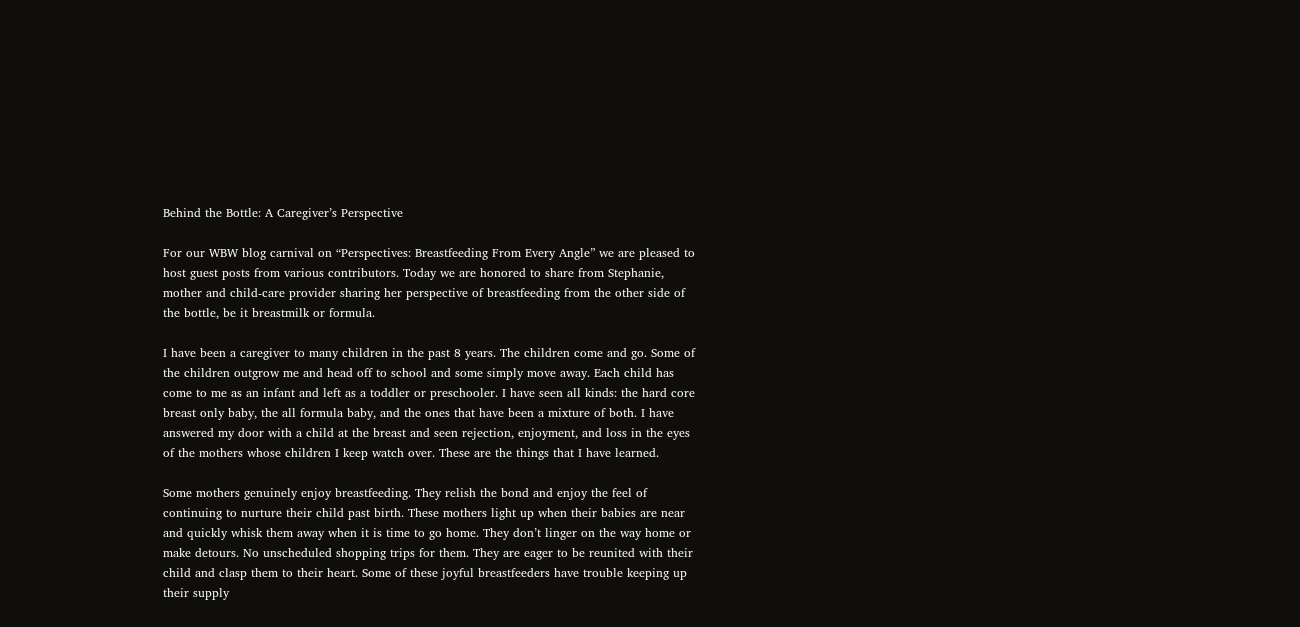Behind the Bottle: A Caregiver’s Perspective

For our WBW blog carnival on “Perspectives: Breastfeeding From Every Angle” we are pleased to host guest posts from various contributors. Today we are honored to share from Stephanie, mother and child-care provider sharing her perspective of breastfeeding from the other side of the bottle, be it breastmilk or formula.

I have been a caregiver to many children in the past 8 years. The children come and go. Some of the children outgrow me and head off to school and some simply move away. Each child has come to me as an infant and left as a toddler or preschooler. I have seen all kinds: the hard core breast only baby, the all formula baby, and the ones that have been a mixture of both. I have answered my door with a child at the breast and seen rejection, enjoyment, and loss in the eyes of the mothers whose children I keep watch over. These are the things that I have learned.

Some mothers genuinely enjoy breastfeeding. They relish the bond and enjoy the feel of continuing to nurture their child past birth. These mothers light up when their babies are near and quickly whisk them away when it is time to go home. They don’t linger on the way home or make detours. No unscheduled shopping trips for them. They are eager to be reunited with their child and clasp them to their heart. Some of these joyful breastfeeders have trouble keeping up their supply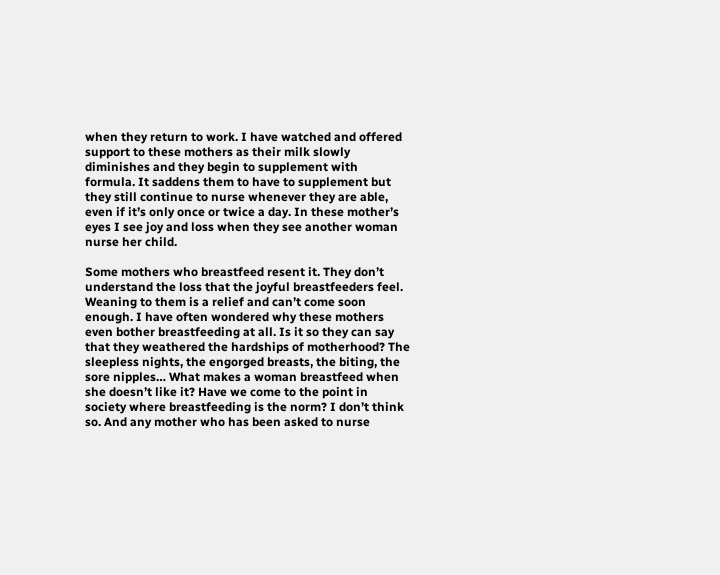when they return to work. I have watched and offered support to these mothers as their milk slowly diminishes and they begin to supplement with formula. It saddens them to have to supplement but they still continue to nurse whenever they are able, even if it’s only once or twice a day. In these mother’s eyes I see joy and loss when they see another woman nurse her child.

Some mothers who breastfeed resent it. They don’t understand the loss that the joyful breastfeeders feel. Weaning to them is a relief and can’t come soon enough. I have often wondered why these mothers even bother breastfeeding at all. Is it so they can say that they weathered the hardships of motherhood? The sleepless nights, the engorged breasts, the biting, the sore nipples… What makes a woman breastfeed when she doesn’t like it? Have we come to the point in society where breastfeeding is the norm? I don’t think so. And any mother who has been asked to nurse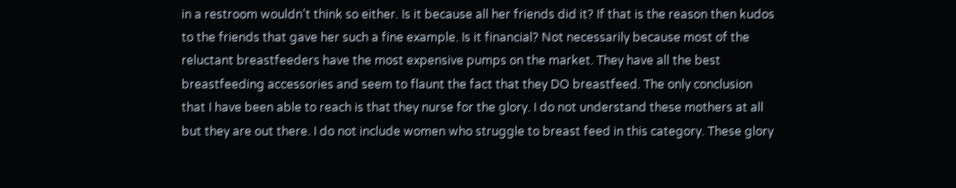in a restroom wouldn’t think so either. Is it because all her friends did it? If that is the reason then kudos to the friends that gave her such a fine example. Is it financial? Not necessarily because most of the reluctant breastfeeders have the most expensive pumps on the market. They have all the best breastfeeding accessories and seem to flaunt the fact that they DO breastfeed. The only conclusion that I have been able to reach is that they nurse for the glory. I do not understand these mothers at all but they are out there. I do not include women who struggle to breast feed in this category. These glory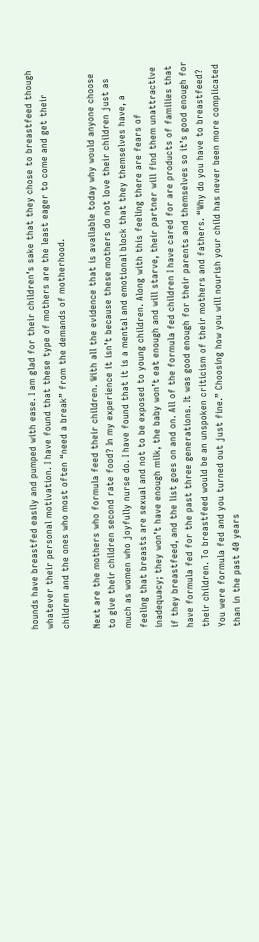hounds have breastfed easily and pumped with ease. I am glad for their children’s sake that they chose to breastfeed though whatever their personal motivation. I have found that these type of mothers are the least eager to come and get their children and the ones who most often “need a break” from the demands of motherhood.

Next are the mothers who formula feed their children. With all the evidence that is available today why would anyone choose to give their children second rate food? In my experience it isn’t because these mothers do not love their children just as much as women who joyfully nurse do. I have found that it is a mental and emotional block that they themselves have, a feeling that breasts are sexual and not to be exposed to young children. Along with this feeling there are fears of inadequacy; they won’t have enough milk, the baby won’t eat enough and will starve, their partner will find them unattractive if they breastfeed, and the list goes on and on. All of the formula fed children I have cared for are products of families that have formula fed for the past three generations. It was good enough for their parents and themselves so it’s good enough for their children. To breastfeed would be an unspoken criticism of their mothers and fathers. “Why do you have to breastfeed? You were formula fed and you turned out just fine.” Choosing how you will nourish your child has never been more complicated than in the past 40 years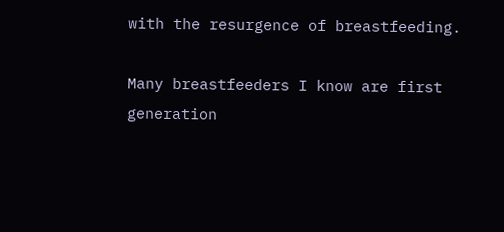with the resurgence of breastfeeding.

Many breastfeeders I know are first generation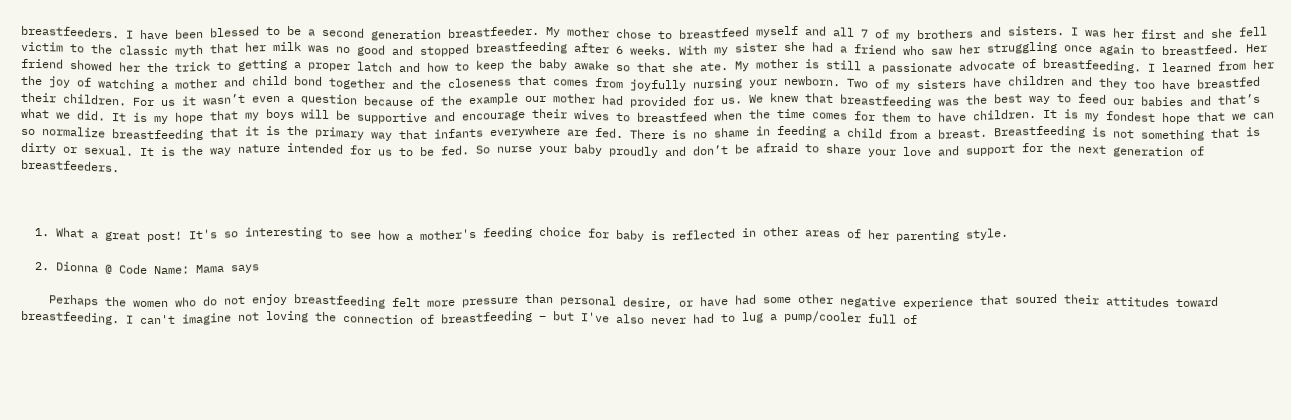breastfeeders. I have been blessed to be a second generation breastfeeder. My mother chose to breastfeed myself and all 7 of my brothers and sisters. I was her first and she fell victim to the classic myth that her milk was no good and stopped breastfeeding after 6 weeks. With my sister she had a friend who saw her struggling once again to breastfeed. Her friend showed her the trick to getting a proper latch and how to keep the baby awake so that she ate. My mother is still a passionate advocate of breastfeeding. I learned from her the joy of watching a mother and child bond together and the closeness that comes from joyfully nursing your newborn. Two of my sisters have children and they too have breastfed their children. For us it wasn’t even a question because of the example our mother had provided for us. We knew that breastfeeding was the best way to feed our babies and that’s what we did. It is my hope that my boys will be supportive and encourage their wives to breastfeed when the time comes for them to have children. It is my fondest hope that we can so normalize breastfeeding that it is the primary way that infants everywhere are fed. There is no shame in feeding a child from a breast. Breastfeeding is not something that is dirty or sexual. It is the way nature intended for us to be fed. So nurse your baby proudly and don’t be afraid to share your love and support for the next generation of breastfeeders.



  1. What a great post! It's so interesting to see how a mother's feeding choice for baby is reflected in other areas of her parenting style.

  2. Dionna @ Code Name: Mama says

    Perhaps the women who do not enjoy breastfeeding felt more pressure than personal desire, or have had some other negative experience that soured their attitudes toward breastfeeding. I can't imagine not loving the connection of breastfeeding – but I've also never had to lug a pump/cooler full of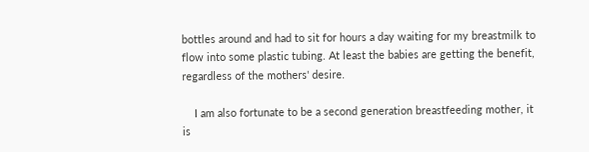bottles around and had to sit for hours a day waiting for my breastmilk to flow into some plastic tubing. At least the babies are getting the benefit, regardless of the mothers' desire.

    I am also fortunate to be a second generation breastfeeding mother, it is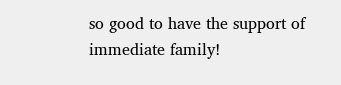so good to have the support of immediate family!